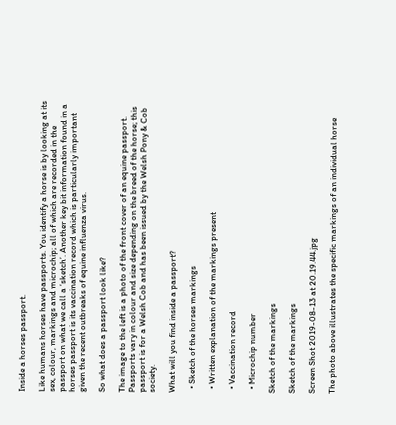Inside a horses passport.

Like humans horses have passports. You identify a horse is by looking at its sex, colour, markings and microchip; all of which are recorded in the passport on what we call a ‘sketch’. Another key bit information found in a horses passport is its vaccination record which is particularly important given the recent outbreaks of equine influenza virus.

So what does a passport look like?

The image to the left is a photo of the front cover of an equine passport. Passports vary in colour and size depending on the breed of the horse; this passport is for a Welsh Cob and has been issued by the Welsh Pony & Cob society.

What will you find inside a passport?

  • Sketch of the horses markings

  • Written explanation of the markings present

  • Vaccination record

  • Microchip number

Sketch of the markings

Sketch of the markings

Screen Shot 2019-08-13 at 20.19.44.jpg

The photo above illustrates the specific markings of an individual horse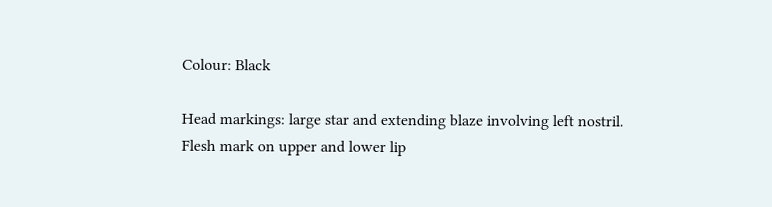Colour: Black

Head markings: large star and extending blaze involving left nostril. Flesh mark on upper and lower lip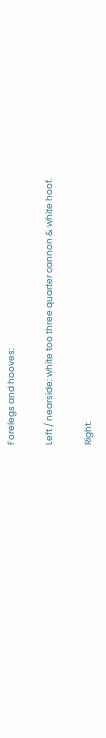Forelegs and hooves:

Left / nearside: white too three quarter cannon & white hoof.

Right.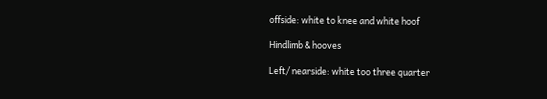offside: white to knee and white hoof

Hindlimb & hooves

Left/ nearside: white too three quarter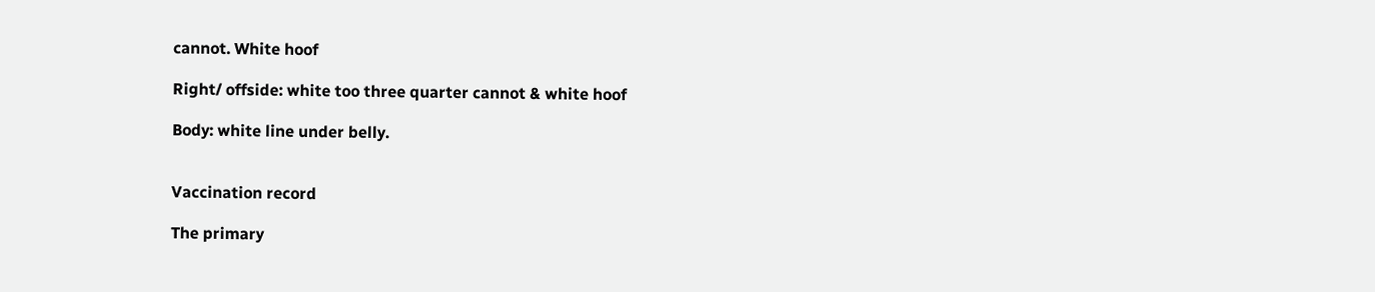cannot. White hoof

Right/ offside: white too three quarter cannot & white hoof

Body: white line under belly.


Vaccination record

The primary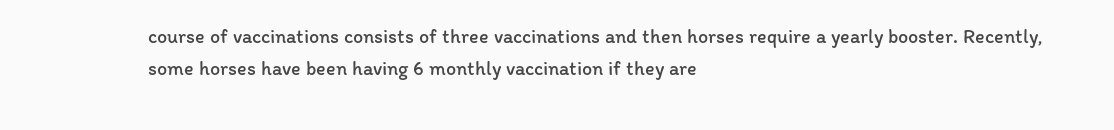course of vaccinations consists of three vaccinations and then horses require a yearly booster. Recently, some horses have been having 6 monthly vaccination if they are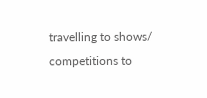travelling to shows/ competitions to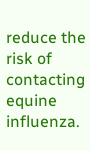reduce the risk of contacting equine influenza.